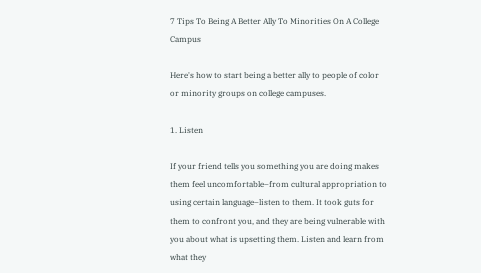7 Tips To Being A Better Ally To Minorities On A College Campus

Here's how to start being a better ally to people of color or minority groups on college campuses.

1. Listen

If your friend tells you something you are doing makes them feel uncomfortable–from cultural appropriation to using certain language–listen to them. It took guts for them to confront you, and they are being vulnerable with you about what is upsetting them. Listen and learn from what they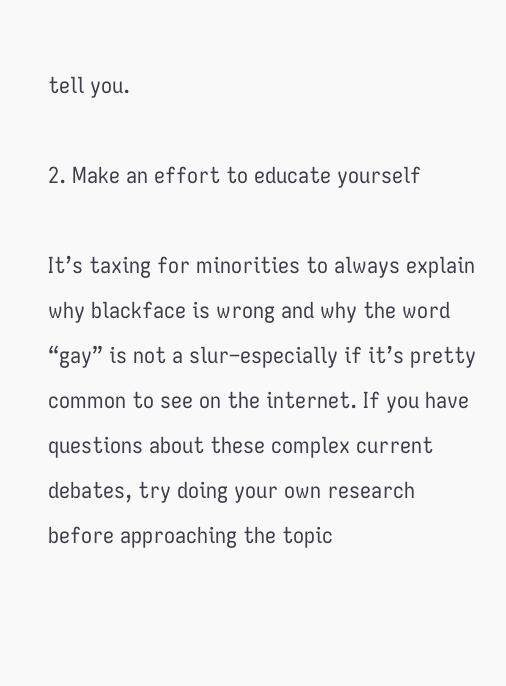tell you.

2. Make an effort to educate yourself

It’s taxing for minorities to always explain why blackface is wrong and why the word “gay” is not a slur–especially if it’s pretty common to see on the internet. If you have questions about these complex current debates, try doing your own research before approaching the topic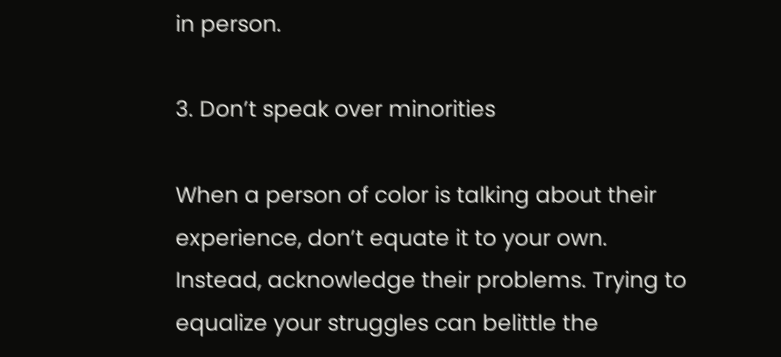in person.

3. Don’t speak over minorities

When a person of color is talking about their experience, don’t equate it to your own. Instead, acknowledge their problems. Trying to equalize your struggles can belittle the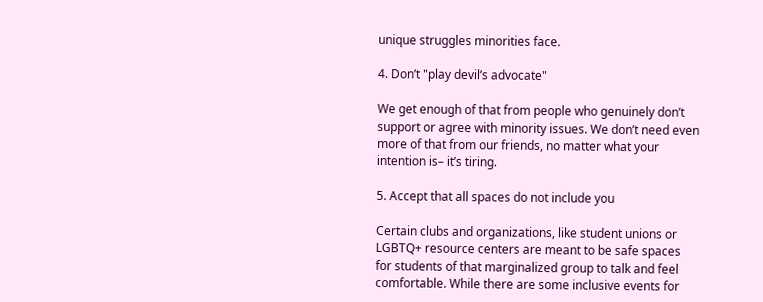unique struggles minorities face.

4. Don’t "play devil’s advocate"

We get enough of that from people who genuinely don’t support or agree with minority issues. We don’t need even more of that from our friends, no matter what your intention is– it’s tiring.

5. Accept that all spaces do not include you

Certain clubs and organizations, like student unions or LGBTQ+ resource centers are meant to be safe spaces for students of that marginalized group to talk and feel comfortable. While there are some inclusive events for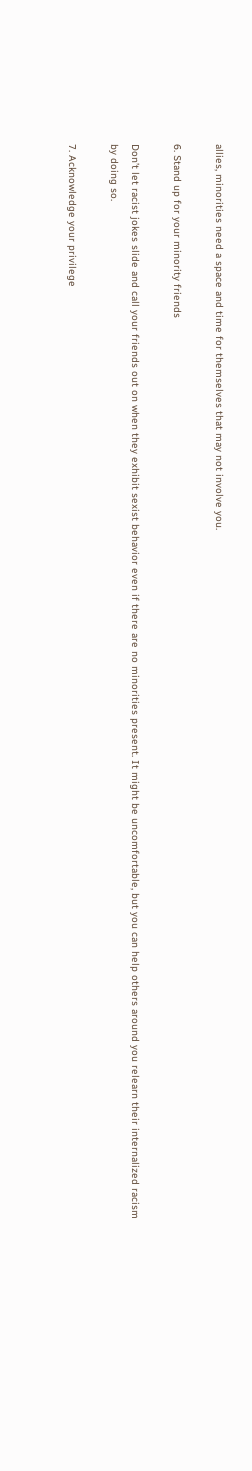allies, minorities need a space and time for themselves that may not involve you.

6. Stand up for your minority friends

Don’t let racist jokes slide and call your friends out on when they exhibit sexist behavior even if there are no minorities present. It might be uncomfortable, but you can help others around you relearn their internalized racism by doing so.

7. Acknowledge your privilege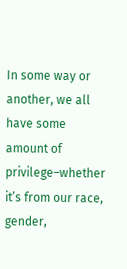In some way or another, we all have some amount of privilege–whether it’s from our race, gender,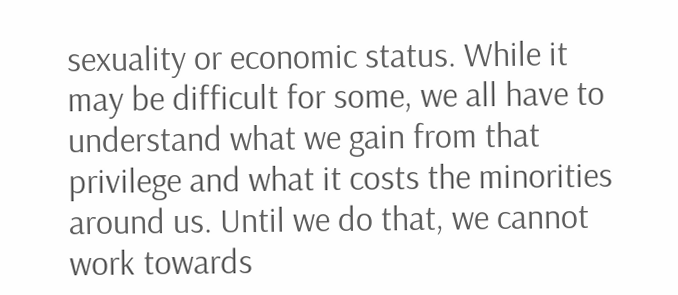sexuality or economic status. While it may be difficult for some, we all have to understand what we gain from that privilege and what it costs the minorities around us. Until we do that, we cannot work towards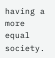having a more equal society.